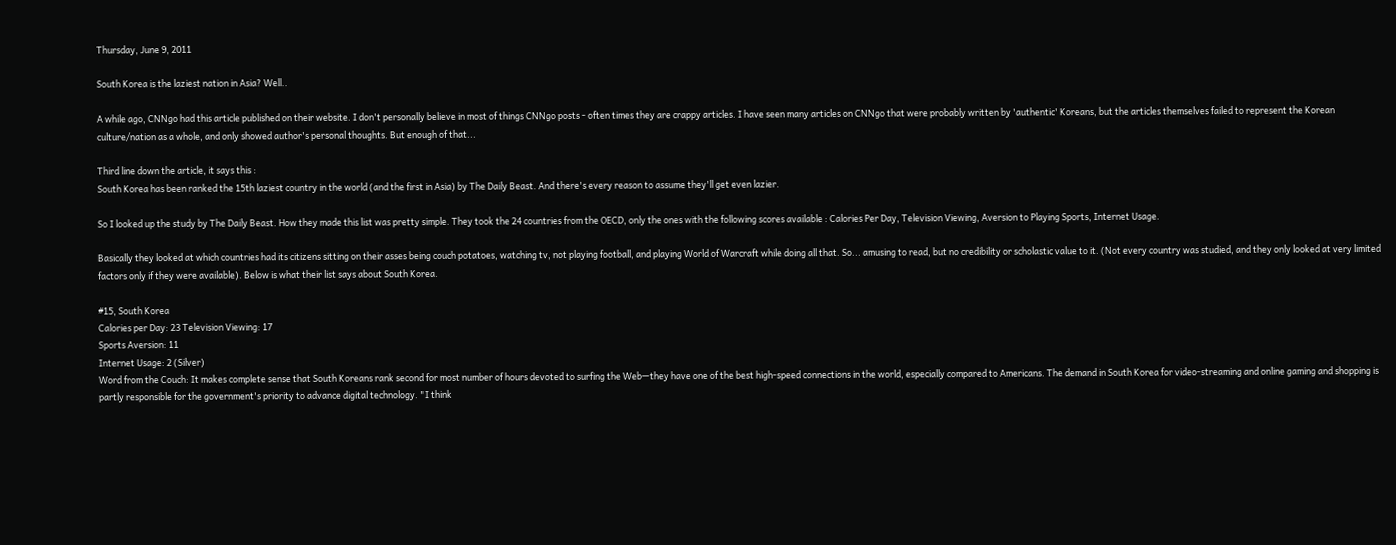Thursday, June 9, 2011

South Korea is the laziest nation in Asia? Well..

A while ago, CNNgo had this article published on their website. I don't personally believe in most of things CNNgo posts - often times they are crappy articles. I have seen many articles on CNNgo that were probably written by 'authentic' Koreans, but the articles themselves failed to represent the Korean culture/nation as a whole, and only showed author's personal thoughts. But enough of that...

Third line down the article, it says this :
South Korea has been ranked the 15th laziest country in the world (and the first in Asia) by The Daily Beast. And there's every reason to assume they'll get even lazier.

So I looked up the study by The Daily Beast. How they made this list was pretty simple. They took the 24 countries from the OECD, only the ones with the following scores available : Calories Per Day, Television Viewing, Aversion to Playing Sports, Internet Usage.

Basically they looked at which countries had its citizens sitting on their asses being couch potatoes, watching tv, not playing football, and playing World of Warcraft while doing all that. So... amusing to read, but no credibility or scholastic value to it. (Not every country was studied, and they only looked at very limited factors only if they were available). Below is what their list says about South Korea.

#15, South Korea
Calories per Day: 23 Television Viewing: 17
Sports Aversion: 11
Internet Usage: 2 (Silver)
Word from the Couch: It makes complete sense that South Koreans rank second for most number of hours devoted to surfing the Web—they have one of the best high-speed connections in the world, especially compared to Americans. The demand in South Korea for video-streaming and online gaming and shopping is partly responsible for the government's priority to advance digital technology. "I think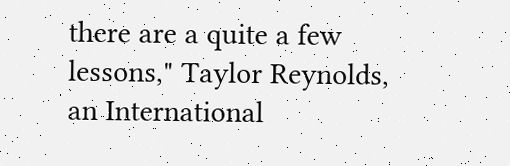there are a quite a few lessons," Taylor Reynolds, an International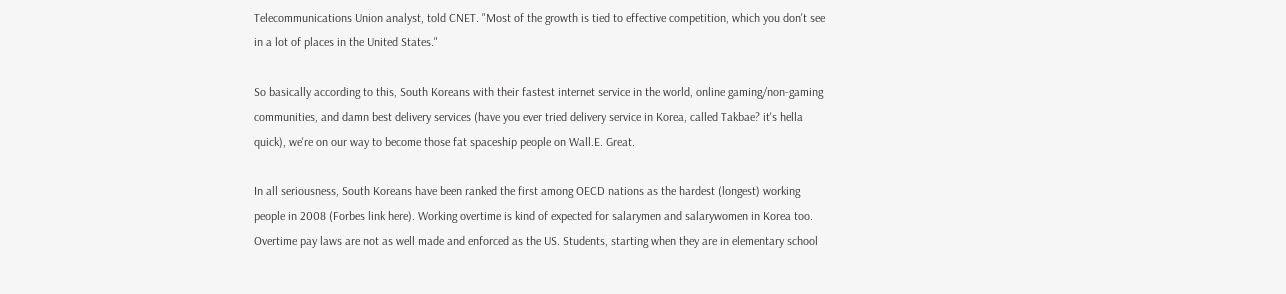Telecommunications Union analyst, told CNET. "Most of the growth is tied to effective competition, which you don't see in a lot of places in the United States."

So basically according to this, South Koreans with their fastest internet service in the world, online gaming/non-gaming communities, and damn best delivery services (have you ever tried delivery service in Korea, called Takbae? it's hella quick), we're on our way to become those fat spaceship people on Wall.E. Great.

In all seriousness, South Koreans have been ranked the first among OECD nations as the hardest (longest) working people in 2008 (Forbes link here). Working overtime is kind of expected for salarymen and salarywomen in Korea too. Overtime pay laws are not as well made and enforced as the US. Students, starting when they are in elementary school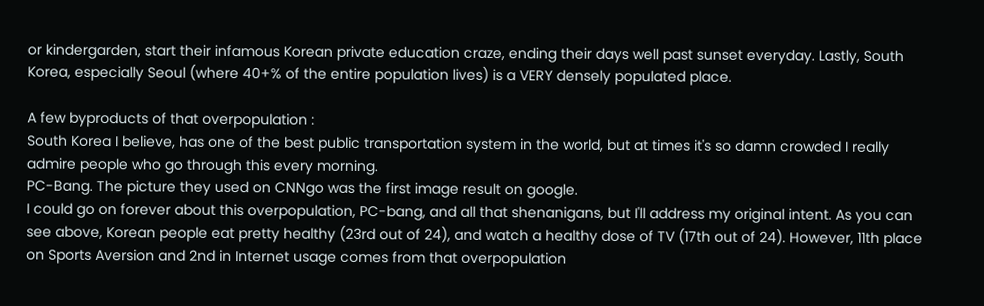or kindergarden, start their infamous Korean private education craze, ending their days well past sunset everyday. Lastly, South Korea, especially Seoul (where 40+% of the entire population lives) is a VERY densely populated place.

A few byproducts of that overpopulation :
South Korea I believe, has one of the best public transportation system in the world, but at times it's so damn crowded I really admire people who go through this every morning.
PC-Bang. The picture they used on CNNgo was the first image result on google.
I could go on forever about this overpopulation, PC-bang, and all that shenanigans, but I'll address my original intent. As you can see above, Korean people eat pretty healthy (23rd out of 24), and watch a healthy dose of TV (17th out of 24). However, 11th place on Sports Aversion and 2nd in Internet usage comes from that overpopulation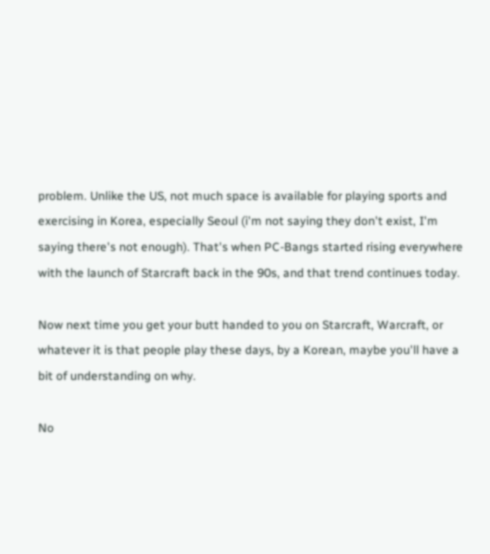problem. Unlike the US, not much space is available for playing sports and exercising in Korea, especially Seoul (i'm not saying they don't exist, I'm saying there's not enough). That's when PC-Bangs started rising everywhere with the launch of Starcraft back in the 90s, and that trend continues today.

Now next time you get your butt handed to you on Starcraft, Warcraft, or whatever it is that people play these days, by a Korean, maybe you'll have a bit of understanding on why.

No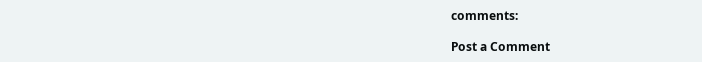comments:

Post a Comment